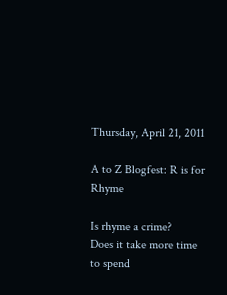Thursday, April 21, 2011

A to Z Blogfest: R is for Rhyme

Is rhyme a crime?
Does it take more time
to spend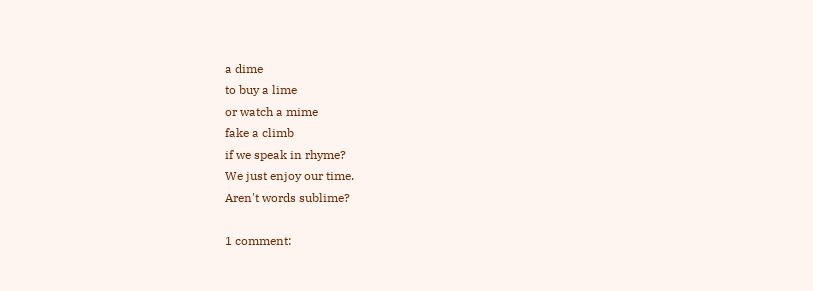a dime
to buy a lime
or watch a mime
fake a climb
if we speak in rhyme?
We just enjoy our time.
Aren't words sublime?

1 comment: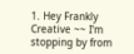1. Hey Frankly Creative ~~ I'm stopping by from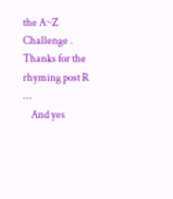the A~Z Challenge . Thanks for the rhyming post R ...
    And yes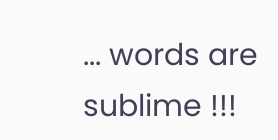... words are sublime !!!